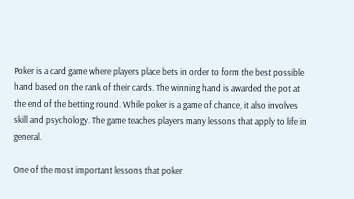Poker is a card game where players place bets in order to form the best possible hand based on the rank of their cards. The winning hand is awarded the pot at the end of the betting round. While poker is a game of chance, it also involves skill and psychology. The game teaches players many lessons that apply to life in general.

One of the most important lessons that poker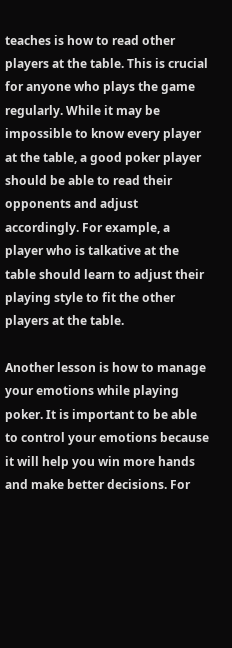teaches is how to read other players at the table. This is crucial for anyone who plays the game regularly. While it may be impossible to know every player at the table, a good poker player should be able to read their opponents and adjust accordingly. For example, a player who is talkative at the table should learn to adjust their playing style to fit the other players at the table.

Another lesson is how to manage your emotions while playing poker. It is important to be able to control your emotions because it will help you win more hands and make better decisions. For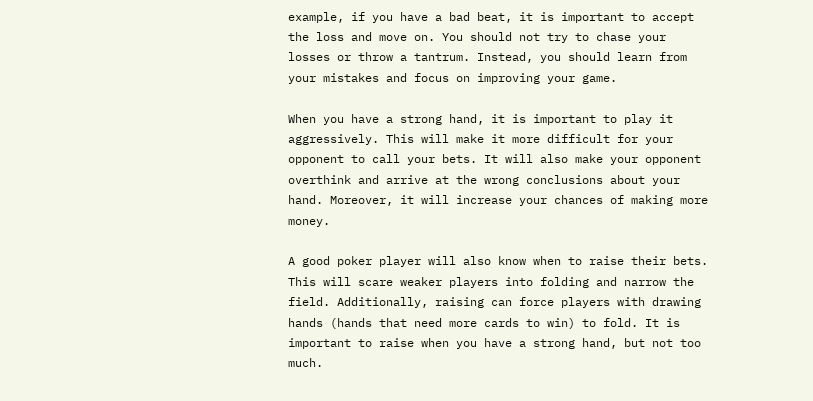example, if you have a bad beat, it is important to accept the loss and move on. You should not try to chase your losses or throw a tantrum. Instead, you should learn from your mistakes and focus on improving your game.

When you have a strong hand, it is important to play it aggressively. This will make it more difficult for your opponent to call your bets. It will also make your opponent overthink and arrive at the wrong conclusions about your hand. Moreover, it will increase your chances of making more money.

A good poker player will also know when to raise their bets. This will scare weaker players into folding and narrow the field. Additionally, raising can force players with drawing hands (hands that need more cards to win) to fold. It is important to raise when you have a strong hand, but not too much.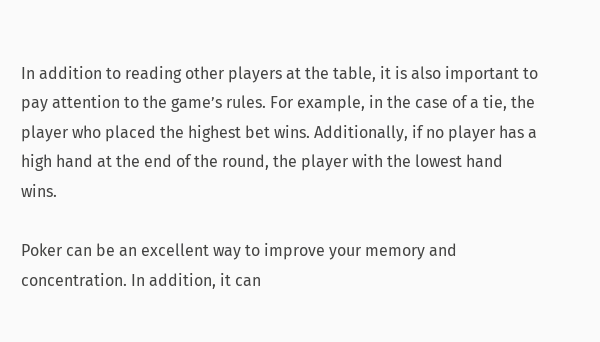In addition to reading other players at the table, it is also important to pay attention to the game’s rules. For example, in the case of a tie, the player who placed the highest bet wins. Additionally, if no player has a high hand at the end of the round, the player with the lowest hand wins.

Poker can be an excellent way to improve your memory and concentration. In addition, it can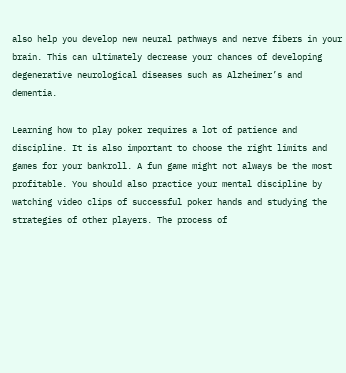also help you develop new neural pathways and nerve fibers in your brain. This can ultimately decrease your chances of developing degenerative neurological diseases such as Alzheimer’s and dementia.

Learning how to play poker requires a lot of patience and discipline. It is also important to choose the right limits and games for your bankroll. A fun game might not always be the most profitable. You should also practice your mental discipline by watching video clips of successful poker hands and studying the strategies of other players. The process of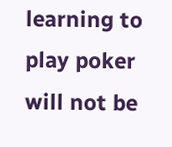learning to play poker will not be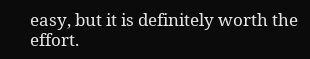easy, but it is definitely worth the effort.